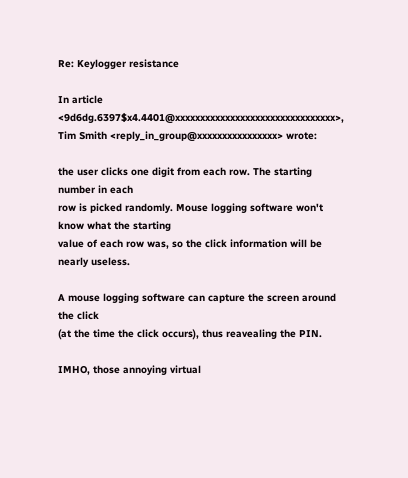Re: Keylogger resistance

In article <9d6dg.6397$x4.4401@xxxxxxxxxxxxxxxxxxxxxxxxxxxxxxxx>,
Tim Smith <reply_in_group@xxxxxxxxxxxxxxxx> wrote:

the user clicks one digit from each row. The starting number in each
row is picked randomly. Mouse logging software won't know what the starting
value of each row was, so the click information will be nearly useless.

A mouse logging software can capture the screen around the click
(at the time the click occurs), thus reavealing the PIN.

IMHO, those annoying virtual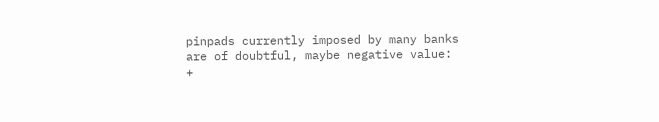pinpads currently imposed by many banks
are of doubtful, maybe negative value:
+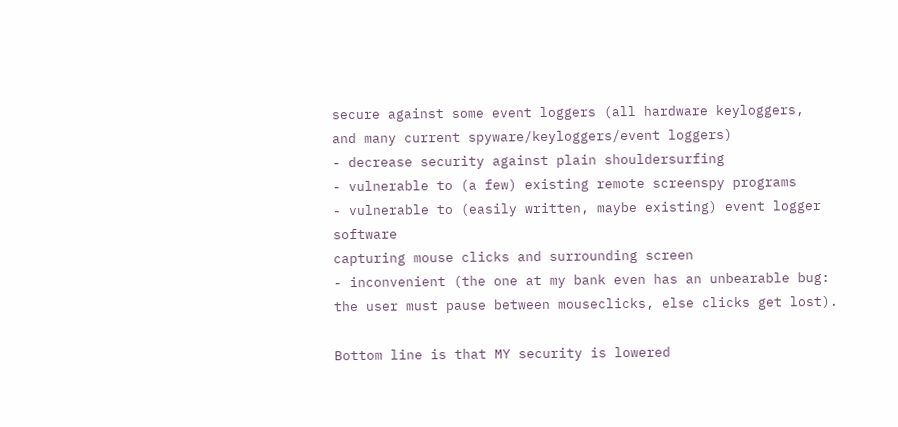secure against some event loggers (all hardware keyloggers,
and many current spyware/keyloggers/event loggers)
- decrease security against plain shouldersurfing
- vulnerable to (a few) existing remote screenspy programs
- vulnerable to (easily written, maybe existing) event logger software
capturing mouse clicks and surrounding screen
- inconvenient (the one at my bank even has an unbearable bug:
the user must pause between mouseclicks, else clicks get lost).

Bottom line is that MY security is lowered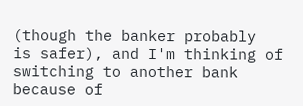(though the banker probably
is safer), and I'm thinking of switching to another bank because of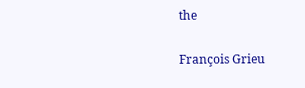the

François Grieu